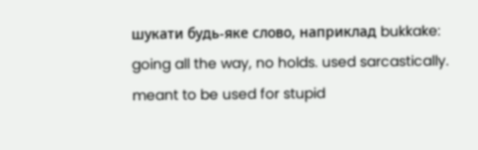шукати будь-яке слово, наприклад bukkake:
going all the way, no holds. used sarcastically. meant to be used for stupid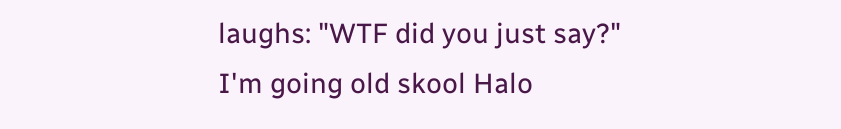laughs: "WTF did you just say?"
I'm going old skool Halo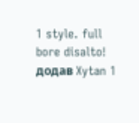1 style. full bore disalto!
додав Xytan 1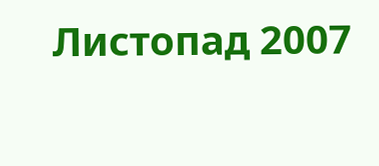Листопад 2007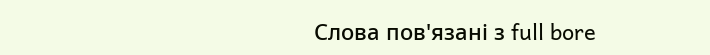Слова пов'язані з full bore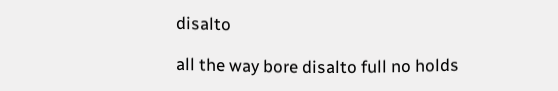disalto

all the way bore disalto full no holds